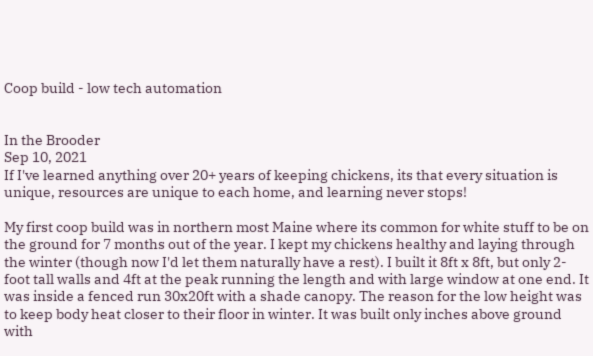Coop build - low tech automation


In the Brooder
Sep 10, 2021
If I've learned anything over 20+ years of keeping chickens, its that every situation is unique, resources are unique to each home, and learning never stops!

My first coop build was in northern most Maine where its common for white stuff to be on the ground for 7 months out of the year. I kept my chickens healthy and laying through the winter (though now I'd let them naturally have a rest). I built it 8ft x 8ft, but only 2-foot tall walls and 4ft at the peak running the length and with large window at one end. It was inside a fenced run 30x20ft with a shade canopy. The reason for the low height was to keep body heat closer to their floor in winter. It was built only inches above ground with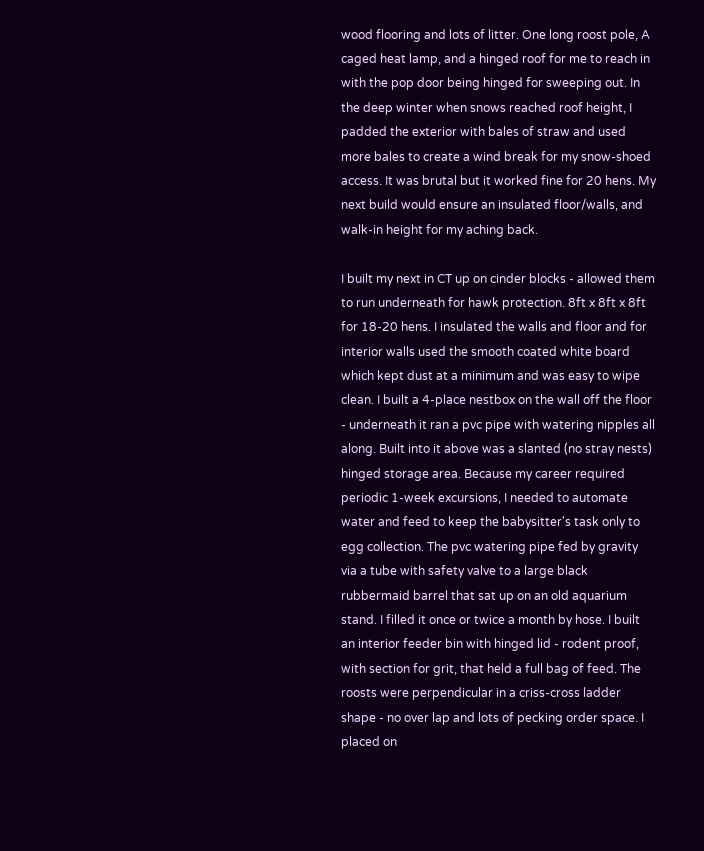wood flooring and lots of litter. One long roost pole, A caged heat lamp, and a hinged roof for me to reach in with the pop door being hinged for sweeping out. In the deep winter when snows reached roof height, I padded the exterior with bales of straw and used more bales to create a wind break for my snow-shoed access. It was brutal but it worked fine for 20 hens. My next build would ensure an insulated floor/walls, and walk-in height for my aching back.

I built my next in CT up on cinder blocks - allowed them to run underneath for hawk protection. 8ft x 8ft x 8ft for 18-20 hens. I insulated the walls and floor and for interior walls used the smooth coated white board which kept dust at a minimum and was easy to wipe clean. I built a 4-place nestbox on the wall off the floor - underneath it ran a pvc pipe with watering nipples all along. Built into it above was a slanted (no stray nests) hinged storage area. Because my career required periodic 1-week excursions, I needed to automate water and feed to keep the babysitter's task only to egg collection. The pvc watering pipe fed by gravity via a tube with safety valve to a large black rubbermaid barrel that sat up on an old aquarium stand. I filled it once or twice a month by hose. I built an interior feeder bin with hinged lid - rodent proof, with section for grit, that held a full bag of feed. The roosts were perpendicular in a criss-cross ladder shape - no over lap and lots of pecking order space. I placed on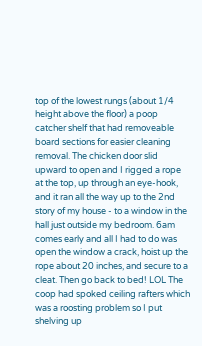top of the lowest rungs (about 1/4 height above the floor) a poop catcher shelf that had removeable board sections for easier cleaning removal. The chicken door slid upward to open and I rigged a rope at the top, up through an eye-hook, and it ran all the way up to the 2nd story of my house - to a window in the hall just outside my bedroom. 6am comes early and all I had to do was open the window a crack, hoist up the rope about 20 inches, and secure to a cleat. Then go back to bed! LOL The coop had spoked ceiling rafters which was a roosting problem so I put shelving up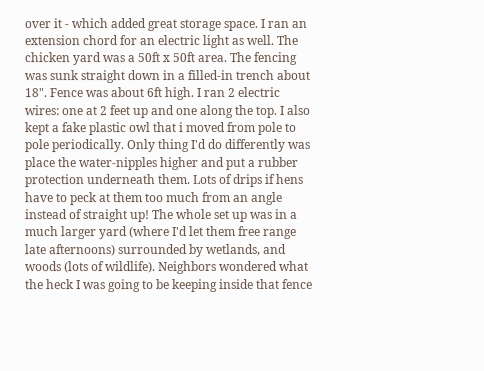over it - which added great storage space. I ran an extension chord for an electric light as well. The chicken yard was a 50ft x 50ft area. The fencing was sunk straight down in a filled-in trench about 18". Fence was about 6ft high. I ran 2 electric wires: one at 2 feet up and one along the top. I also kept a fake plastic owl that i moved from pole to pole periodically. Only thing I'd do differently was place the water-nipples higher and put a rubber protection underneath them. Lots of drips if hens have to peck at them too much from an angle instead of straight up! The whole set up was in a much larger yard (where I'd let them free range late afternoons) surrounded by wetlands, and woods (lots of wildlife). Neighbors wondered what the heck I was going to be keeping inside that fence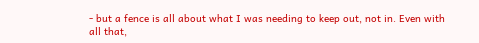- but a fence is all about what I was needing to keep out, not in. Even with all that,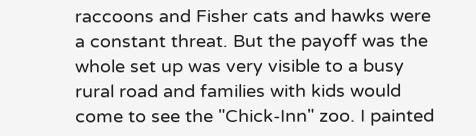raccoons and Fisher cats and hawks were a constant threat. But the payoff was the whole set up was very visible to a busy rural road and families with kids would come to see the "Chick-Inn" zoo. I painted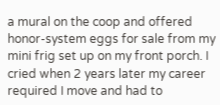a mural on the coop and offered honor-system eggs for sale from my mini frig set up on my front porch. I cried when 2 years later my career required I move and had to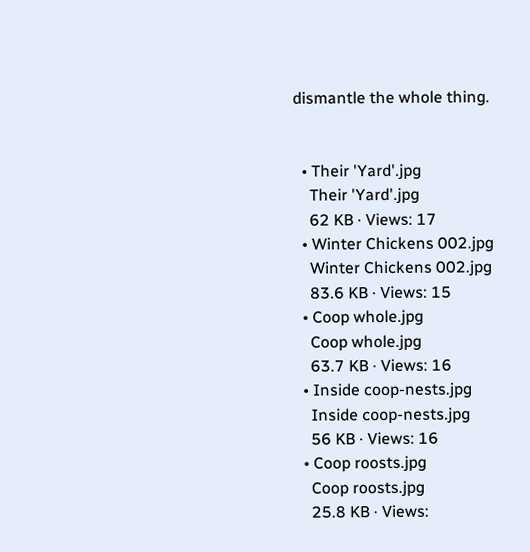dismantle the whole thing.


  • Their 'Yard'.jpg
    Their 'Yard'.jpg
    62 KB · Views: 17
  • Winter Chickens 002.jpg
    Winter Chickens 002.jpg
    83.6 KB · Views: 15
  • Coop whole.jpg
    Coop whole.jpg
    63.7 KB · Views: 16
  • Inside coop-nests.jpg
    Inside coop-nests.jpg
    56 KB · Views: 16
  • Coop roosts.jpg
    Coop roosts.jpg
    25.8 KB · Views: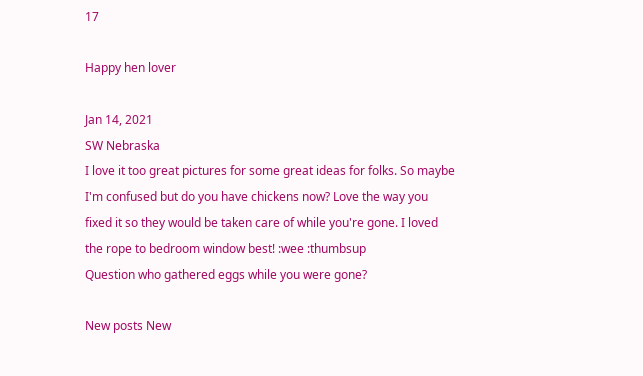17

Happy hen lover

Jan 14, 2021
SW Nebraska
I love it too great pictures for some great ideas for folks. So maybe I'm confused but do you have chickens now? Love the way you fixed it so they would be taken care of while you're gone. I loved the rope to bedroom window best! :wee :thumbsup
Question who gathered eggs while you were gone?

New posts New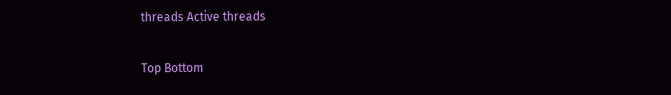threads Active threads

Top Bottom